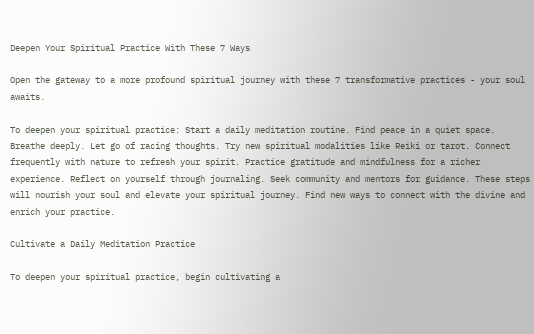Deepen Your Spiritual Practice With These 7 Ways

Open the gateway to a more profound spiritual journey with these 7 transformative practices - your soul awaits.

To deepen your spiritual practice: Start a daily meditation routine. Find peace in a quiet space. Breathe deeply. Let go of racing thoughts. Try new spiritual modalities like Reiki or tarot. Connect frequently with nature to refresh your spirit. Practice gratitude and mindfulness for a richer experience. Reflect on yourself through journaling. Seek community and mentors for guidance. These steps will nourish your soul and elevate your spiritual journey. Find new ways to connect with the divine and enrich your practice.

Cultivate a Daily Meditation Practice

To deepen your spiritual practice, begin cultivating a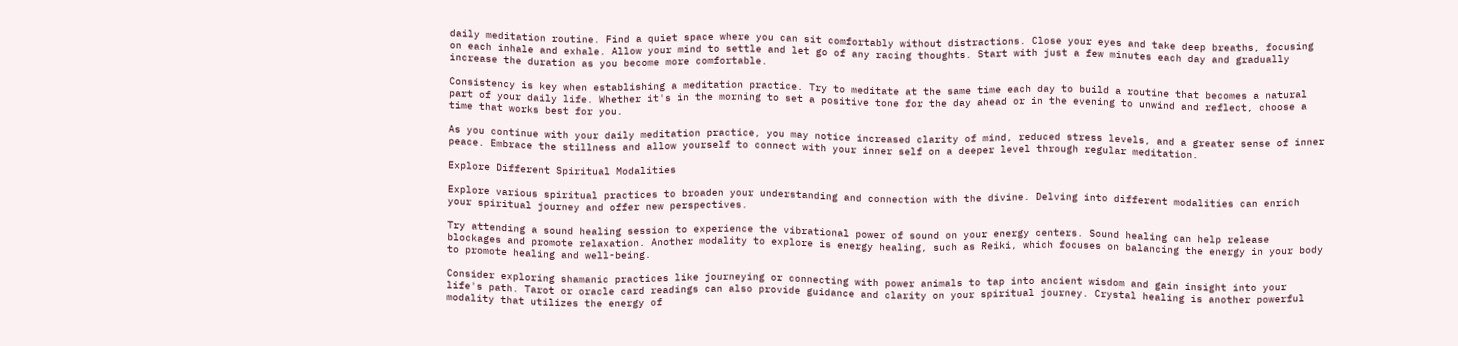daily meditation routine. Find a quiet space where you can sit comfortably without distractions. Close your eyes and take deep breaths, focusing on each inhale and exhale. Allow your mind to settle and let go of any racing thoughts. Start with just a few minutes each day and gradually increase the duration as you become more comfortable.

Consistency is key when establishing a meditation practice. Try to meditate at the same time each day to build a routine that becomes a natural part of your daily life. Whether it's in the morning to set a positive tone for the day ahead or in the evening to unwind and reflect, choose a time that works best for you.

As you continue with your daily meditation practice, you may notice increased clarity of mind, reduced stress levels, and a greater sense of inner peace. Embrace the stillness and allow yourself to connect with your inner self on a deeper level through regular meditation.

Explore Different Spiritual Modalities

Explore various spiritual practices to broaden your understanding and connection with the divine. Delving into different modalities can enrich your spiritual journey and offer new perspectives.

Try attending a sound healing session to experience the vibrational power of sound on your energy centers. Sound healing can help release blockages and promote relaxation. Another modality to explore is energy healing, such as Reiki, which focuses on balancing the energy in your body to promote healing and well-being.

Consider exploring shamanic practices like journeying or connecting with power animals to tap into ancient wisdom and gain insight into your life's path. Tarot or oracle card readings can also provide guidance and clarity on your spiritual journey. Crystal healing is another powerful modality that utilizes the energy of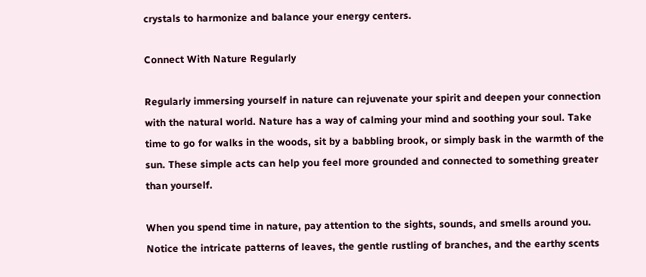crystals to harmonize and balance your energy centers.

Connect With Nature Regularly

Regularly immersing yourself in nature can rejuvenate your spirit and deepen your connection with the natural world. Nature has a way of calming your mind and soothing your soul. Take time to go for walks in the woods, sit by a babbling brook, or simply bask in the warmth of the sun. These simple acts can help you feel more grounded and connected to something greater than yourself.

When you spend time in nature, pay attention to the sights, sounds, and smells around you. Notice the intricate patterns of leaves, the gentle rustling of branches, and the earthy scents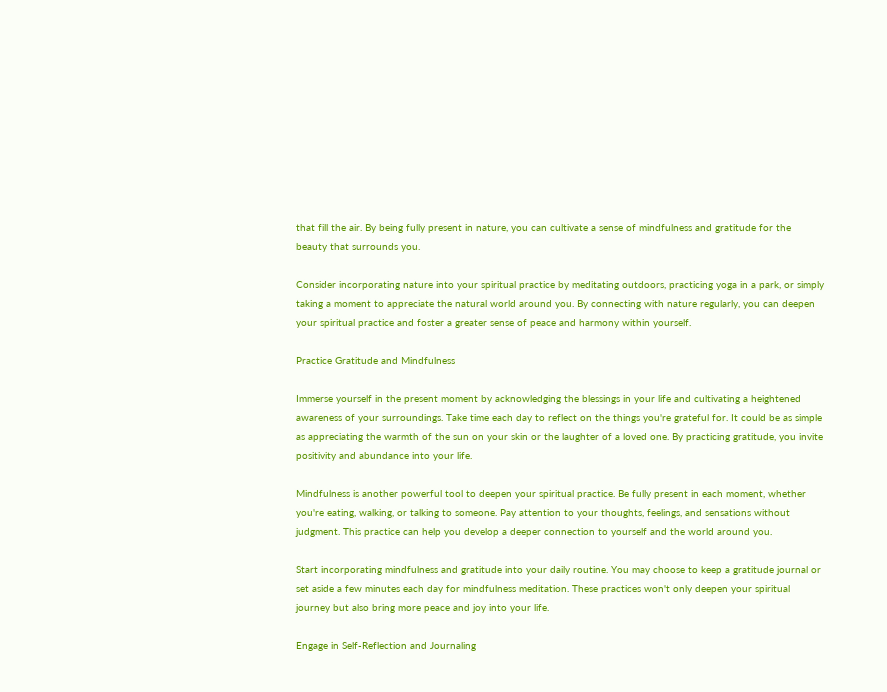that fill the air. By being fully present in nature, you can cultivate a sense of mindfulness and gratitude for the beauty that surrounds you.

Consider incorporating nature into your spiritual practice by meditating outdoors, practicing yoga in a park, or simply taking a moment to appreciate the natural world around you. By connecting with nature regularly, you can deepen your spiritual practice and foster a greater sense of peace and harmony within yourself.

Practice Gratitude and Mindfulness

Immerse yourself in the present moment by acknowledging the blessings in your life and cultivating a heightened awareness of your surroundings. Take time each day to reflect on the things you're grateful for. It could be as simple as appreciating the warmth of the sun on your skin or the laughter of a loved one. By practicing gratitude, you invite positivity and abundance into your life.

Mindfulness is another powerful tool to deepen your spiritual practice. Be fully present in each moment, whether you're eating, walking, or talking to someone. Pay attention to your thoughts, feelings, and sensations without judgment. This practice can help you develop a deeper connection to yourself and the world around you.

Start incorporating mindfulness and gratitude into your daily routine. You may choose to keep a gratitude journal or set aside a few minutes each day for mindfulness meditation. These practices won't only deepen your spiritual journey but also bring more peace and joy into your life.

Engage in Self-Reflection and Journaling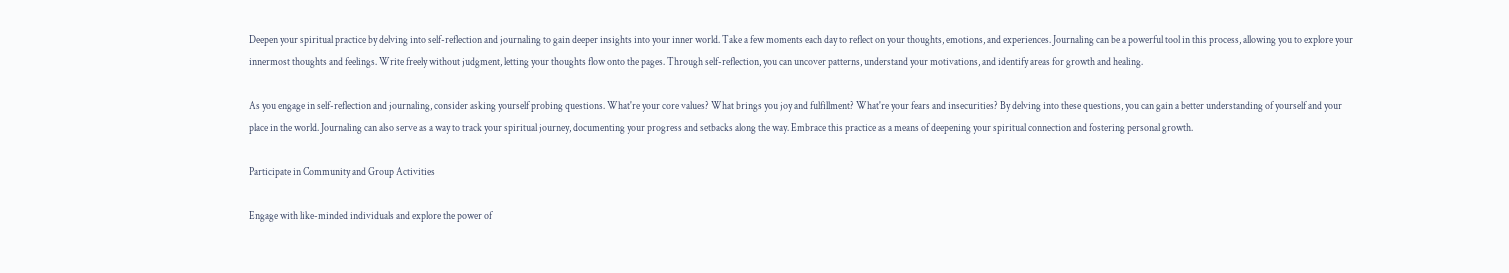Deepen your spiritual practice by delving into self-reflection and journaling to gain deeper insights into your inner world. Take a few moments each day to reflect on your thoughts, emotions, and experiences. Journaling can be a powerful tool in this process, allowing you to explore your innermost thoughts and feelings. Write freely without judgment, letting your thoughts flow onto the pages. Through self-reflection, you can uncover patterns, understand your motivations, and identify areas for growth and healing.

As you engage in self-reflection and journaling, consider asking yourself probing questions. What're your core values? What brings you joy and fulfillment? What're your fears and insecurities? By delving into these questions, you can gain a better understanding of yourself and your place in the world. Journaling can also serve as a way to track your spiritual journey, documenting your progress and setbacks along the way. Embrace this practice as a means of deepening your spiritual connection and fostering personal growth.

Participate in Community and Group Activities

Engage with like-minded individuals and explore the power of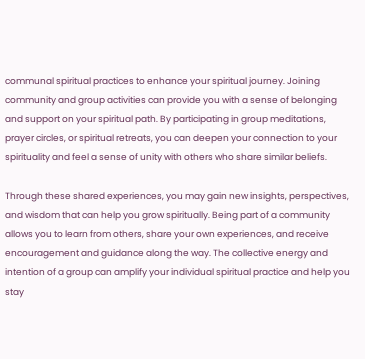communal spiritual practices to enhance your spiritual journey. Joining community and group activities can provide you with a sense of belonging and support on your spiritual path. By participating in group meditations, prayer circles, or spiritual retreats, you can deepen your connection to your spirituality and feel a sense of unity with others who share similar beliefs.

Through these shared experiences, you may gain new insights, perspectives, and wisdom that can help you grow spiritually. Being part of a community allows you to learn from others, share your own experiences, and receive encouragement and guidance along the way. The collective energy and intention of a group can amplify your individual spiritual practice and help you stay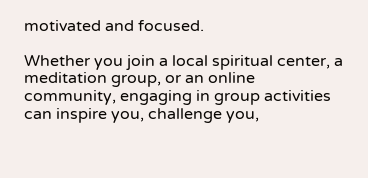motivated and focused.

Whether you join a local spiritual center, a meditation group, or an online community, engaging in group activities can inspire you, challenge you,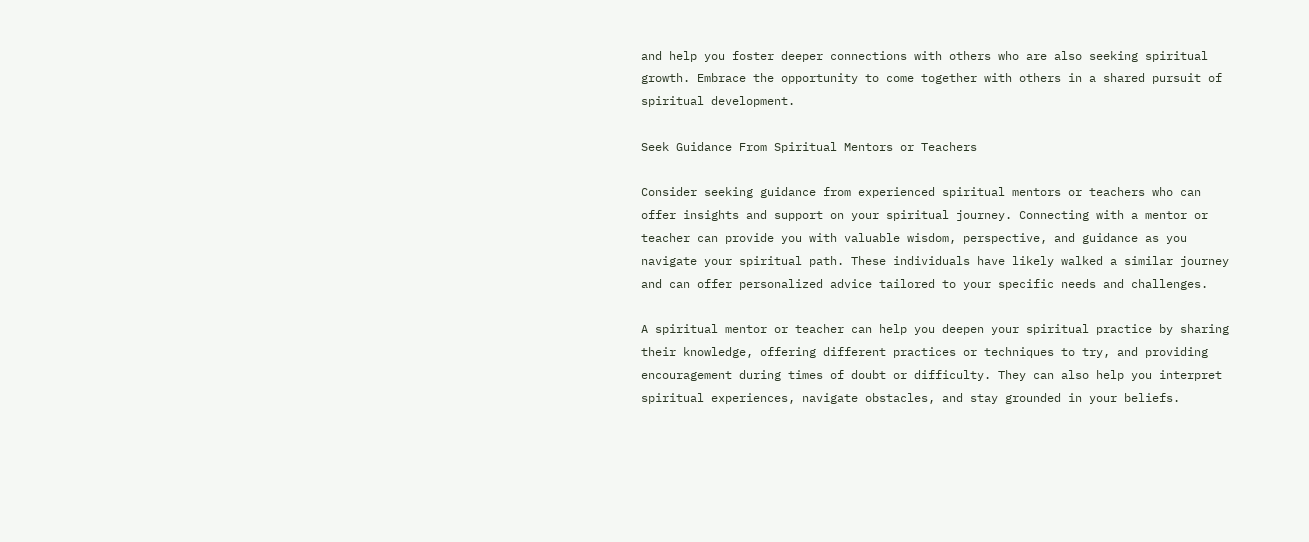and help you foster deeper connections with others who are also seeking spiritual growth. Embrace the opportunity to come together with others in a shared pursuit of spiritual development.

Seek Guidance From Spiritual Mentors or Teachers

Consider seeking guidance from experienced spiritual mentors or teachers who can offer insights and support on your spiritual journey. Connecting with a mentor or teacher can provide you with valuable wisdom, perspective, and guidance as you navigate your spiritual path. These individuals have likely walked a similar journey and can offer personalized advice tailored to your specific needs and challenges.

A spiritual mentor or teacher can help you deepen your spiritual practice by sharing their knowledge, offering different practices or techniques to try, and providing encouragement during times of doubt or difficulty. They can also help you interpret spiritual experiences, navigate obstacles, and stay grounded in your beliefs.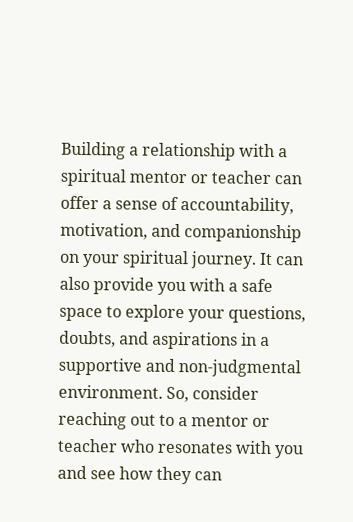Building a relationship with a spiritual mentor or teacher can offer a sense of accountability, motivation, and companionship on your spiritual journey. It can also provide you with a safe space to explore your questions, doubts, and aspirations in a supportive and non-judgmental environment. So, consider reaching out to a mentor or teacher who resonates with you and see how they can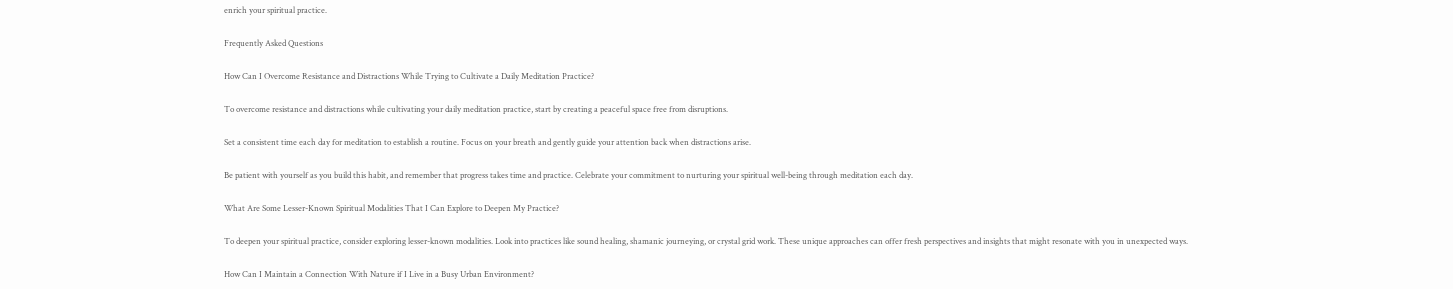enrich your spiritual practice.

Frequently Asked Questions

How Can I Overcome Resistance and Distractions While Trying to Cultivate a Daily Meditation Practice?

To overcome resistance and distractions while cultivating your daily meditation practice, start by creating a peaceful space free from disruptions.

Set a consistent time each day for meditation to establish a routine. Focus on your breath and gently guide your attention back when distractions arise.

Be patient with yourself as you build this habit, and remember that progress takes time and practice. Celebrate your commitment to nurturing your spiritual well-being through meditation each day.

What Are Some Lesser-Known Spiritual Modalities That I Can Explore to Deepen My Practice?

To deepen your spiritual practice, consider exploring lesser-known modalities. Look into practices like sound healing, shamanic journeying, or crystal grid work. These unique approaches can offer fresh perspectives and insights that might resonate with you in unexpected ways.

How Can I Maintain a Connection With Nature if I Live in a Busy Urban Environment?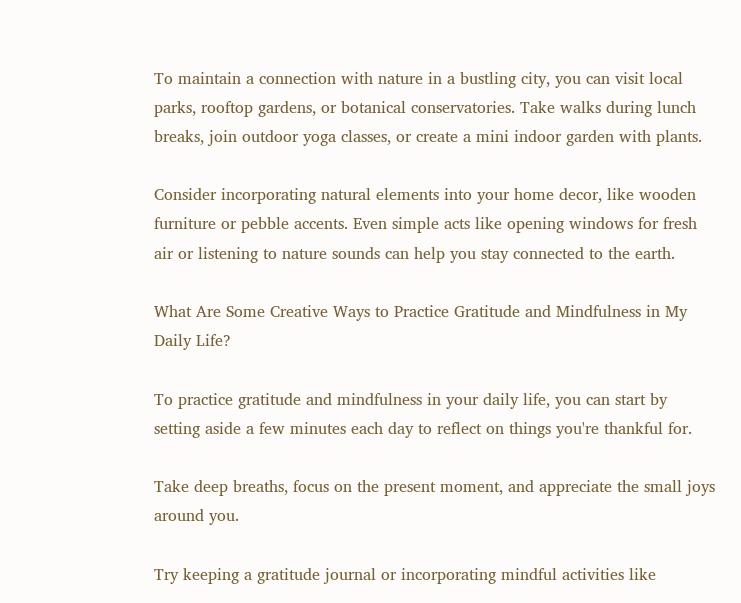To maintain a connection with nature in a bustling city, you can visit local parks, rooftop gardens, or botanical conservatories. Take walks during lunch breaks, join outdoor yoga classes, or create a mini indoor garden with plants.

Consider incorporating natural elements into your home decor, like wooden furniture or pebble accents. Even simple acts like opening windows for fresh air or listening to nature sounds can help you stay connected to the earth.

What Are Some Creative Ways to Practice Gratitude and Mindfulness in My Daily Life?

To practice gratitude and mindfulness in your daily life, you can start by setting aside a few minutes each day to reflect on things you're thankful for.

Take deep breaths, focus on the present moment, and appreciate the small joys around you.

Try keeping a gratitude journal or incorporating mindful activities like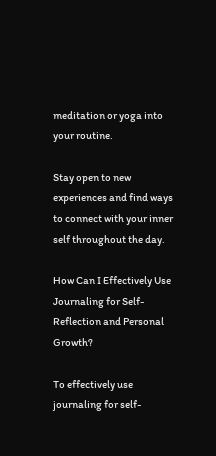meditation or yoga into your routine.

Stay open to new experiences and find ways to connect with your inner self throughout the day.

How Can I Effectively Use Journaling for Self-Reflection and Personal Growth?

To effectively use journaling for self-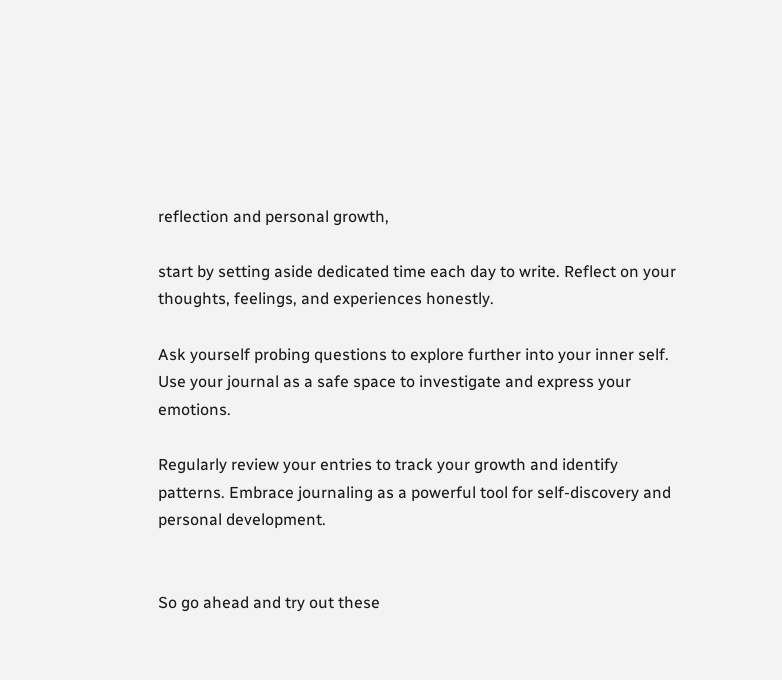reflection and personal growth,

start by setting aside dedicated time each day to write. Reflect on your thoughts, feelings, and experiences honestly.

Ask yourself probing questions to explore further into your inner self. Use your journal as a safe space to investigate and express your emotions.

Regularly review your entries to track your growth and identify patterns. Embrace journaling as a powerful tool for self-discovery and personal development.


So go ahead and try out these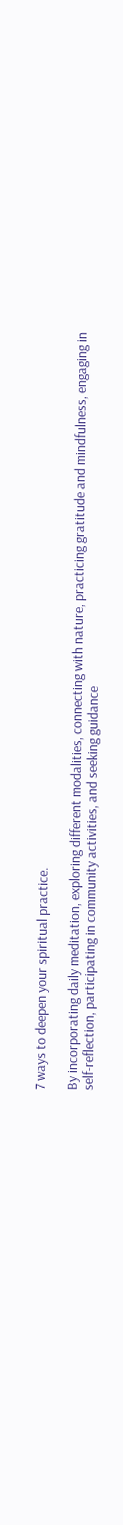7 ways to deepen your spiritual practice.

By incorporating daily meditation, exploring different modalities, connecting with nature, practicing gratitude and mindfulness, engaging in self-reflection, participating in community activities, and seeking guidance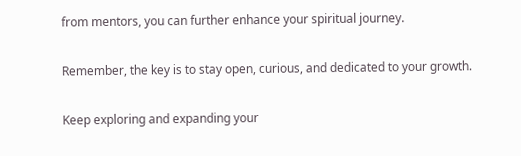from mentors, you can further enhance your spiritual journey.

Remember, the key is to stay open, curious, and dedicated to your growth.

Keep exploring and expanding your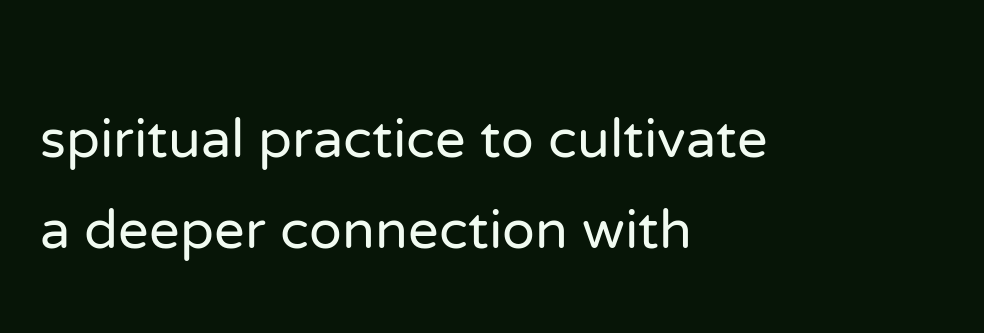spiritual practice to cultivate a deeper connection with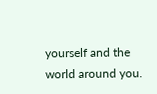yourself and the world around you.